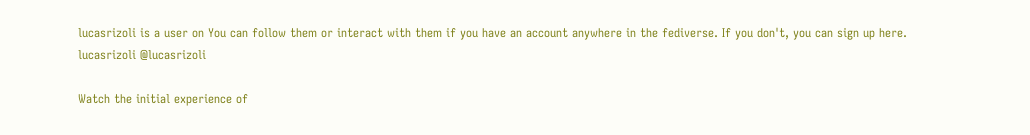lucasrizoli is a user on You can follow them or interact with them if you have an account anywhere in the fediverse. If you don't, you can sign up here.
lucasrizoli @lucasrizoli

Watch the initial experience of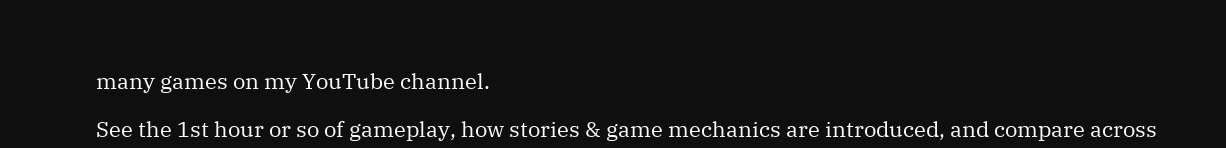many games on my YouTube channel.

See the 1st hour or so of gameplay, how stories & game mechanics are introduced, and compare across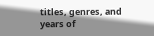titles, genres, and years of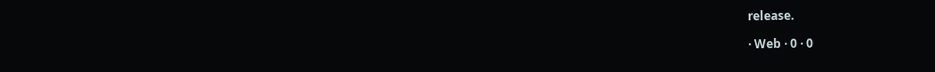release.

· Web · 0 · 0